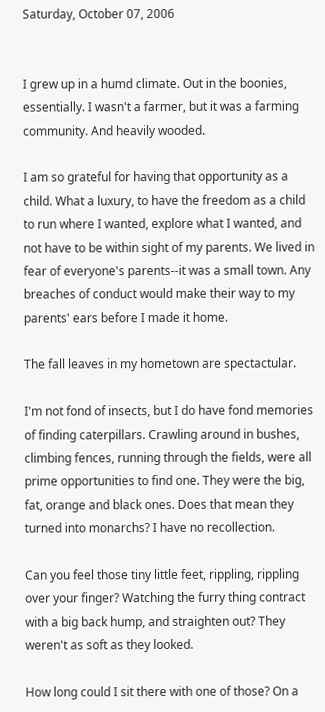Saturday, October 07, 2006


I grew up in a humd climate. Out in the boonies, essentially. I wasn't a farmer, but it was a farming community. And heavily wooded.

I am so grateful for having that opportunity as a child. What a luxury, to have the freedom as a child to run where I wanted, explore what I wanted, and not have to be within sight of my parents. We lived in fear of everyone's parents--it was a small town. Any breaches of conduct would make their way to my parents' ears before I made it home.

The fall leaves in my hometown are spectactular.

I'm not fond of insects, but I do have fond memories of finding caterpillars. Crawling around in bushes, climbing fences, running through the fields, were all prime opportunities to find one. They were the big, fat, orange and black ones. Does that mean they turned into monarchs? I have no recollection.

Can you feel those tiny little feet, rippling, rippling over your finger? Watching the furry thing contract with a big back hump, and straighten out? They weren't as soft as they looked.

How long could I sit there with one of those? On a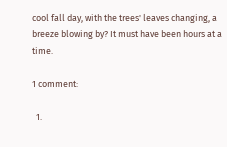cool fall day, with the trees' leaves changing, a breeze blowing by? It must have been hours at a time.

1 comment:

  1.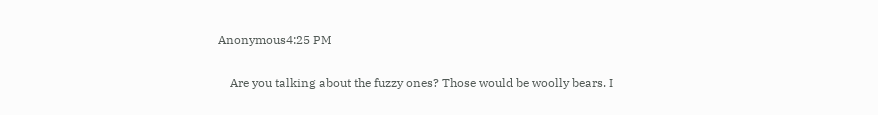Anonymous4:25 PM

    Are you talking about the fuzzy ones? Those would be woolly bears. I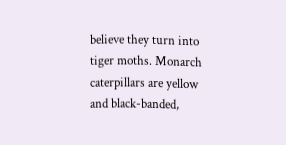believe they turn into tiger moths. Monarch caterpillars are yellow and black-banded,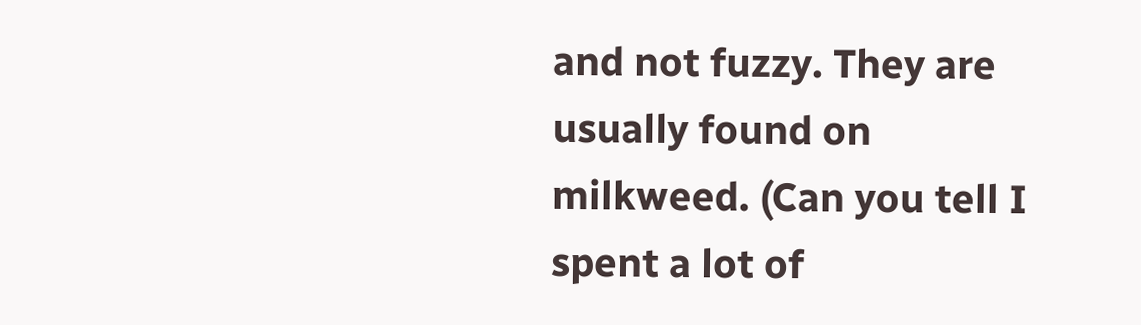and not fuzzy. They are usually found on milkweed. (Can you tell I spent a lot of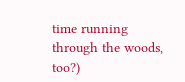time running through the woods, too?)